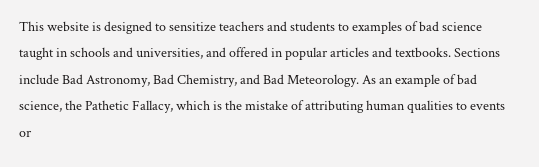This website is designed to sensitize teachers and students to examples of bad science taught in schools and universities, and offered in popular articles and textbooks. Sections include Bad Astronomy, Bad Chemistry, and Bad Meteorology. As an example of bad science, the Pathetic Fallacy, which is the mistake of attributing human qualities to events or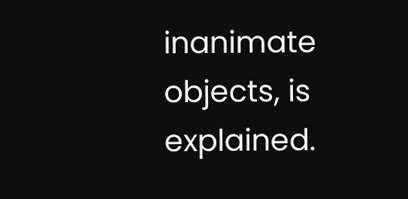inanimate objects, is explained.